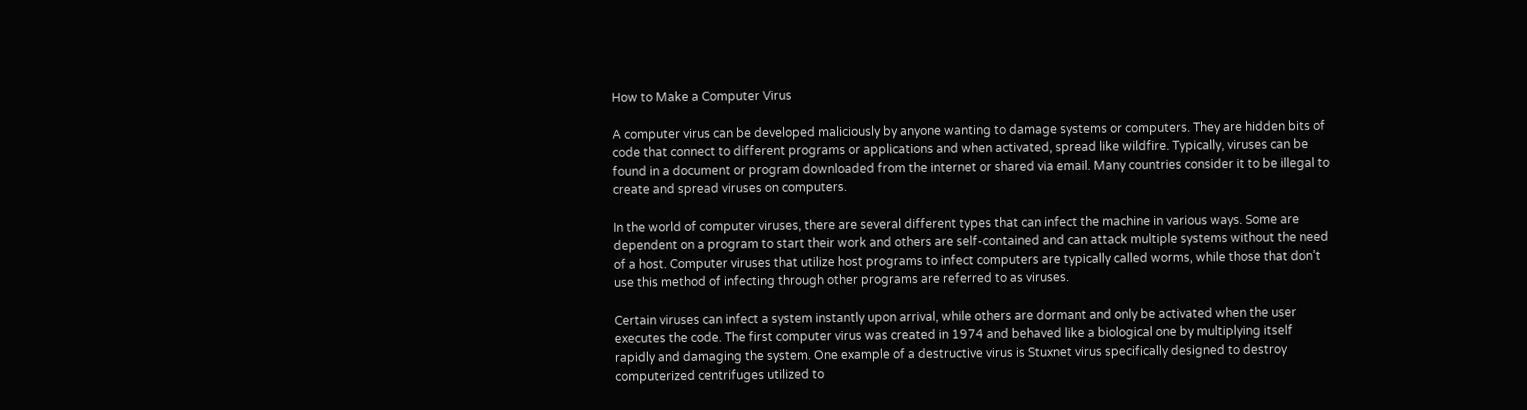How to Make a Computer Virus

A computer virus can be developed maliciously by anyone wanting to damage systems or computers. They are hidden bits of code that connect to different programs or applications and when activated, spread like wildfire. Typically, viruses can be found in a document or program downloaded from the internet or shared via email. Many countries consider it to be illegal to create and spread viruses on computers.

In the world of computer viruses, there are several different types that can infect the machine in various ways. Some are dependent on a program to start their work and others are self-contained and can attack multiple systems without the need of a host. Computer viruses that utilize host programs to infect computers are typically called worms, while those that don’t use this method of infecting through other programs are referred to as viruses.

Certain viruses can infect a system instantly upon arrival, while others are dormant and only be activated when the user executes the code. The first computer virus was created in 1974 and behaved like a biological one by multiplying itself rapidly and damaging the system. One example of a destructive virus is Stuxnet virus specifically designed to destroy computerized centrifuges utilized to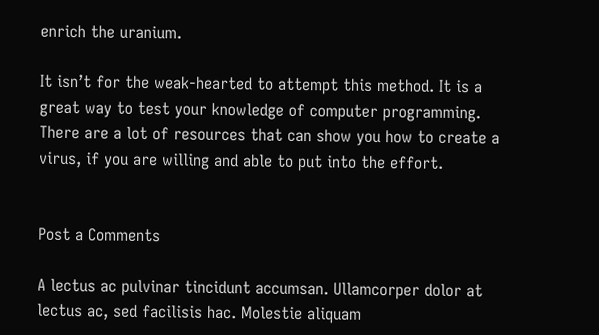enrich the uranium.

It isn’t for the weak-hearted to attempt this method. It is a great way to test your knowledge of computer programming. There are a lot of resources that can show you how to create a virus, if you are willing and able to put into the effort.


Post a Comments

A lectus ac pulvinar tincidunt accumsan. Ullamcorper dolor at lectus ac, sed facilisis hac. Molestie aliquam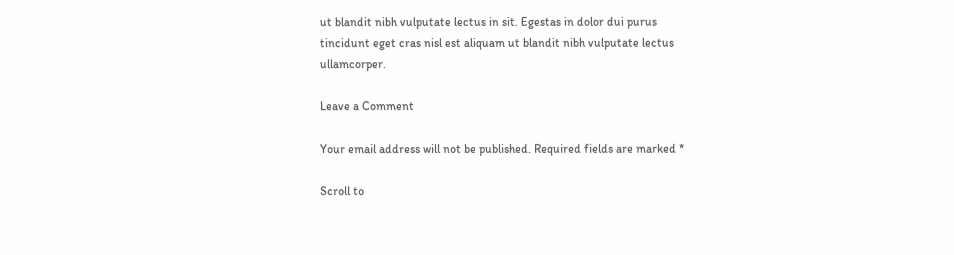ut blandit nibh vulputate lectus in sit. Egestas in dolor dui purus tincidunt eget cras nisl est aliquam ut blandit nibh vulputate lectus ullamcorper.

Leave a Comment

Your email address will not be published. Required fields are marked *

Scroll to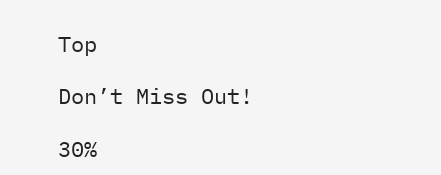Top

Don’t Miss Out!

30%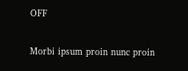OFF

Morbi ipsum proin nunc proin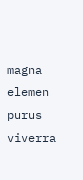magna elemen purus viverra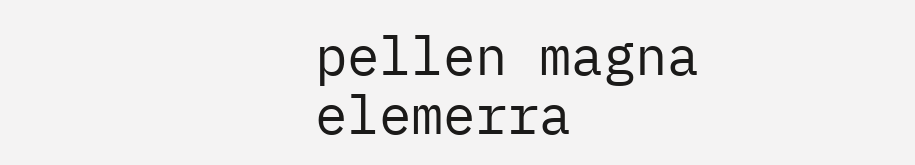pellen magna elemerra